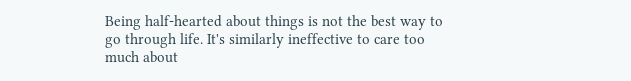Being half-hearted about things is not the best way to go through life. It's similarly ineffective to care too much about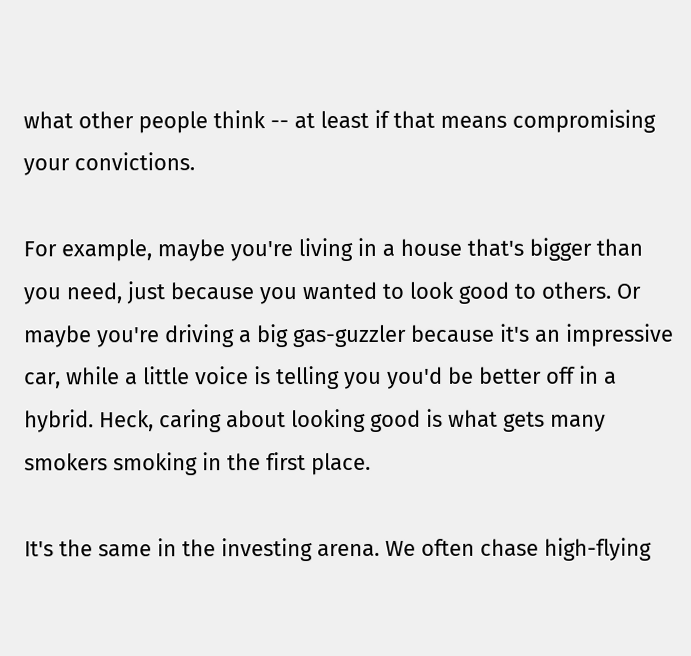what other people think -- at least if that means compromising your convictions.

For example, maybe you're living in a house that's bigger than you need, just because you wanted to look good to others. Or maybe you're driving a big gas-guzzler because it's an impressive car, while a little voice is telling you you'd be better off in a hybrid. Heck, caring about looking good is what gets many smokers smoking in the first place.

It's the same in the investing arena. We often chase high-flying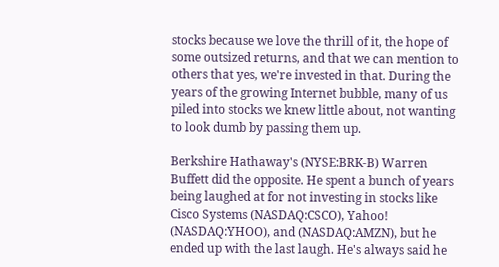stocks because we love the thrill of it, the hope of some outsized returns, and that we can mention to others that yes, we're invested in that. During the years of the growing Internet bubble, many of us piled into stocks we knew little about, not wanting to look dumb by passing them up.

Berkshire Hathaway's (NYSE:BRK-B) Warren Buffett did the opposite. He spent a bunch of years being laughed at for not investing in stocks like Cisco Systems (NASDAQ:CSCO), Yahoo! (NASDAQ:YHOO), and (NASDAQ:AMZN), but he ended up with the last laugh. He's always said he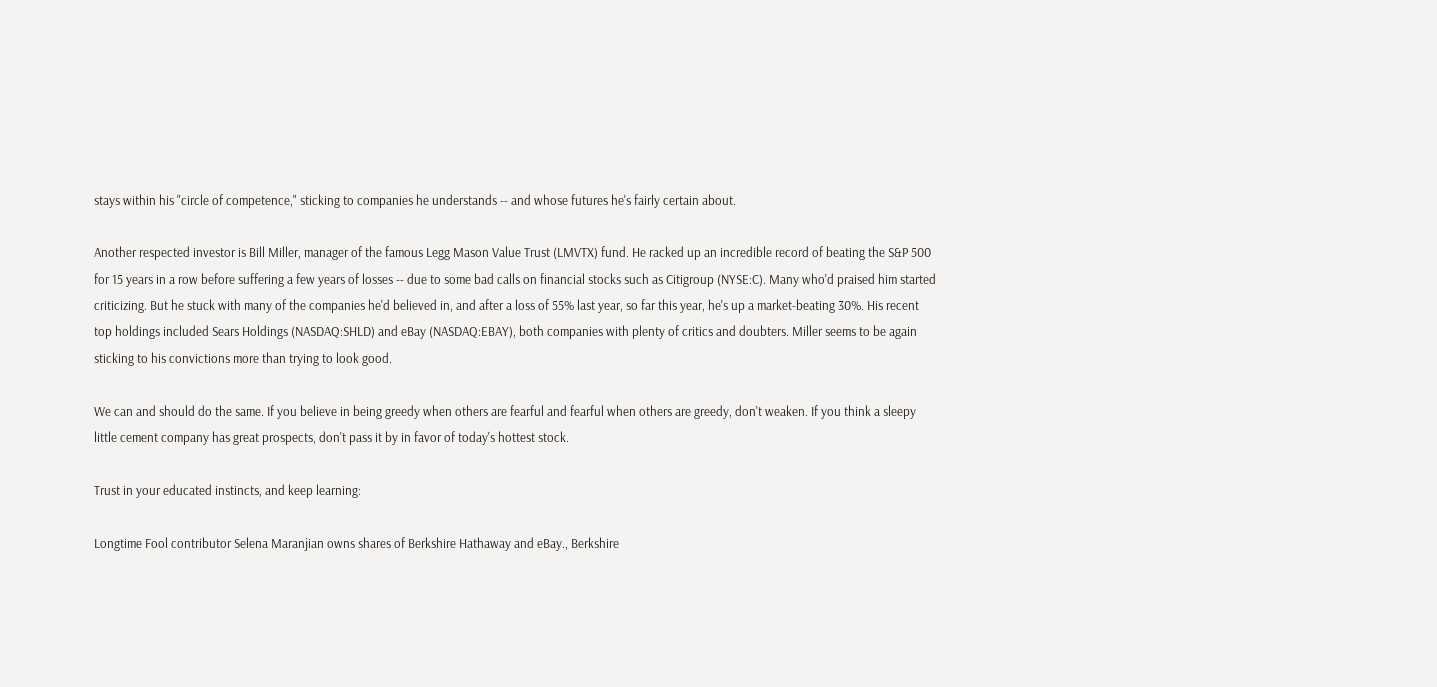stays within his "circle of competence," sticking to companies he understands -- and whose futures he's fairly certain about.

Another respected investor is Bill Miller, manager of the famous Legg Mason Value Trust (LMVTX) fund. He racked up an incredible record of beating the S&P 500 for 15 years in a row before suffering a few years of losses -- due to some bad calls on financial stocks such as Citigroup (NYSE:C). Many who'd praised him started criticizing. But he stuck with many of the companies he'd believed in, and after a loss of 55% last year, so far this year, he's up a market-beating 30%. His recent top holdings included Sears Holdings (NASDAQ:SHLD) and eBay (NASDAQ:EBAY), both companies with plenty of critics and doubters. Miller seems to be again sticking to his convictions more than trying to look good.

We can and should do the same. If you believe in being greedy when others are fearful and fearful when others are greedy, don't weaken. If you think a sleepy little cement company has great prospects, don't pass it by in favor of today's hottest stock.

Trust in your educated instincts, and keep learning:

Longtime Fool contributor Selena Maranjian owns shares of Berkshire Hathaway and eBay., Berkshire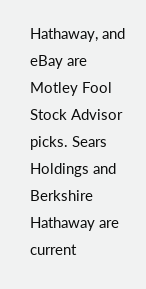Hathaway, and eBay are Motley Fool Stock Advisor picks. Sears Holdings and Berkshire Hathaway are current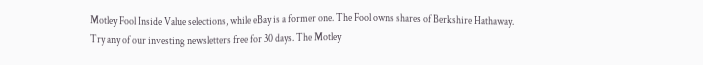Motley Fool Inside Value selections, while eBay is a former one. The Fool owns shares of Berkshire Hathaway. Try any of our investing newsletters free for 30 days. The Motley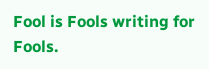Fool is Fools writing for Fools.